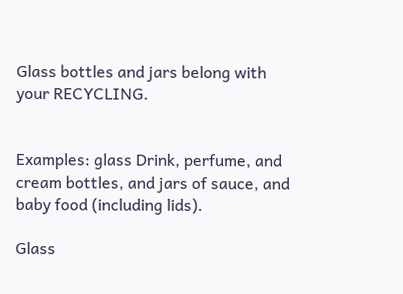Glass bottles and jars belong with your RECYCLING.


Examples: glass Drink, perfume, and cream bottles, and jars of sauce, and baby food (including lids).

Glass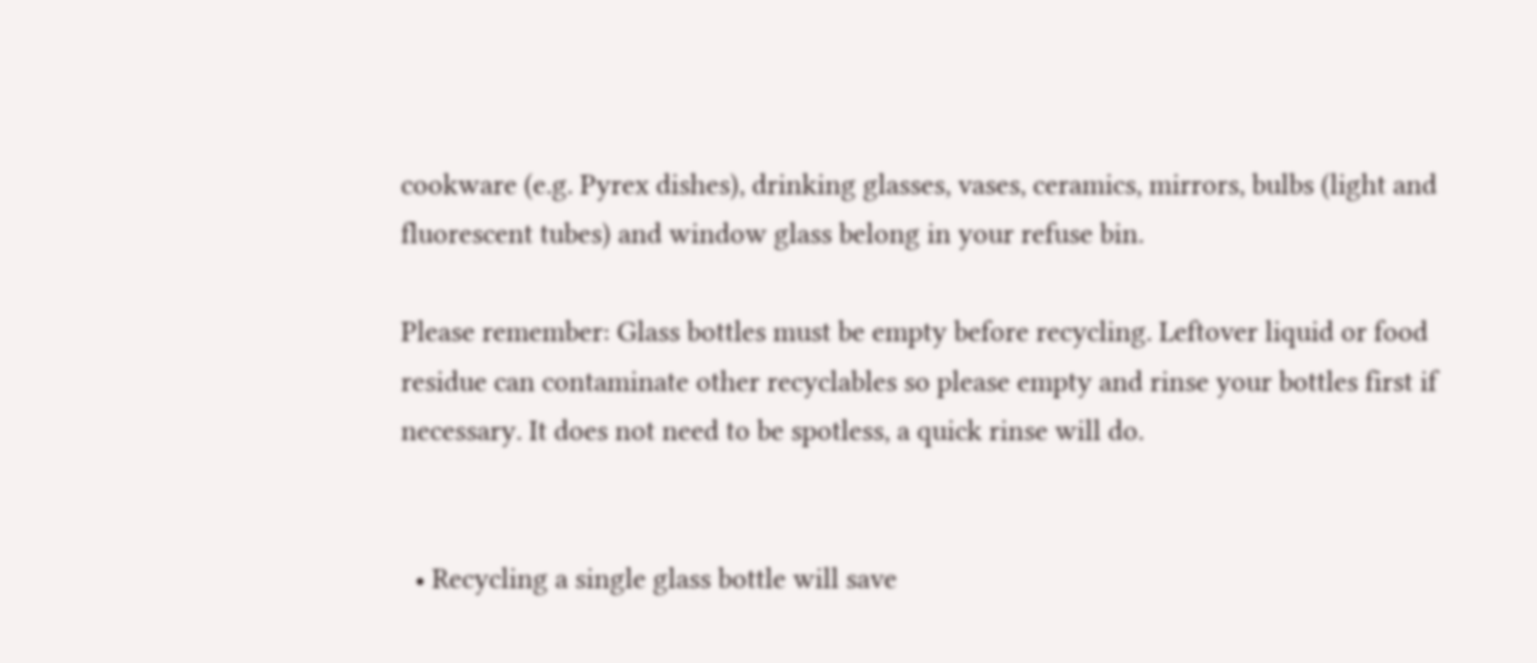cookware (e.g. Pyrex dishes), drinking glasses, vases, ceramics, mirrors, bulbs (light and fluorescent tubes) and window glass belong in your refuse bin.

Please remember: Glass bottles must be empty before recycling. Leftover liquid or food residue can contaminate other recyclables so please empty and rinse your bottles first if necessary. It does not need to be spotless, a quick rinse will do.


  • Recycling a single glass bottle will save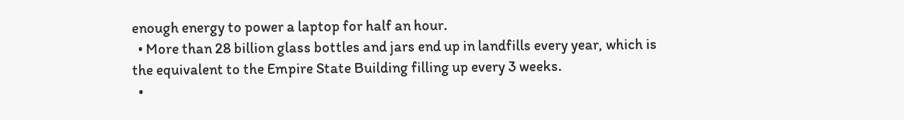enough energy to power a laptop for half an hour.
  • More than 28 billion glass bottles and jars end up in landfills every year, which is the equivalent to the Empire State Building filling up every 3 weeks.
  •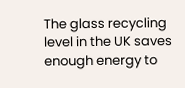The glass recycling level in the UK saves enough energy to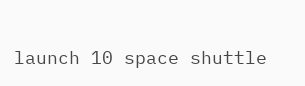launch 10 space shuttle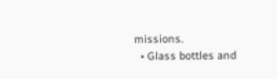missions.
  • Glass bottles and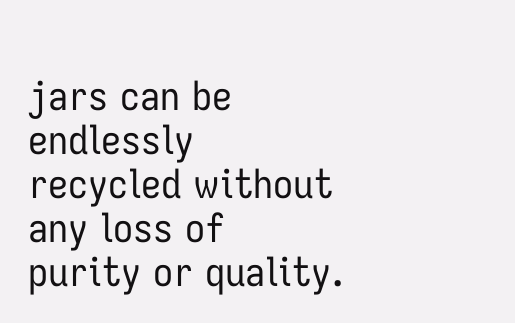jars can be endlessly recycled without any loss of purity or quality.